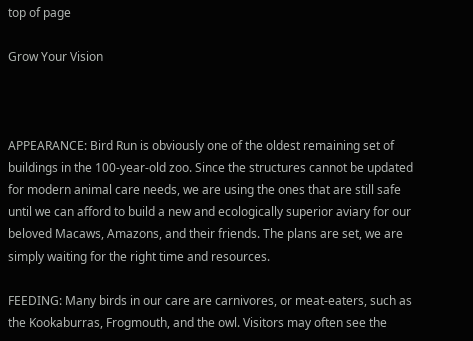top of page

Grow Your Vision



APPEARANCE: Bird Run is obviously one of the oldest remaining set of buildings in the 100-year-old zoo. Since the structures cannot be updated for modern animal care needs, we are using the ones that are still safe until we can afford to build a new and ecologically superior aviary for our beloved Macaws, Amazons, and their friends. The plans are set, we are simply waiting for the right time and resources.

FEEDING: Many birds in our care are carnivores, or meat-eaters, such as the Kookaburras, Frogmouth, and the owl. Visitors may often see the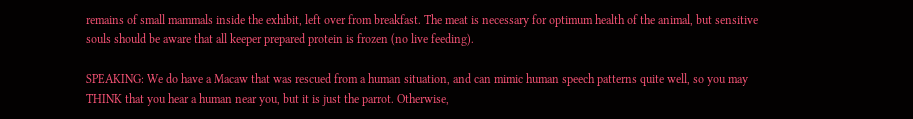remains of small mammals inside the exhibit, left over from breakfast. The meat is necessary for optimum health of the animal, but sensitive souls should be aware that all keeper prepared protein is frozen (no live feeding).

SPEAKING: We do have a Macaw that was rescued from a human situation, and can mimic human speech patterns quite well, so you may THINK that you hear a human near you, but it is just the parrot. Otherwise,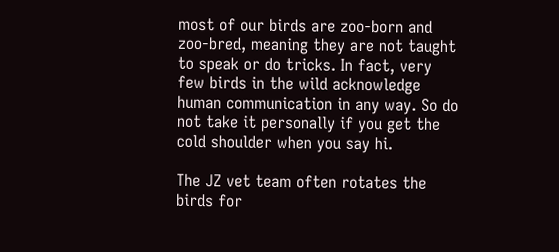most of our birds are zoo-born and zoo-bred, meaning they are not taught to speak or do tricks. In fact, very few birds in the wild acknowledge human communication in any way. So do not take it personally if you get the cold shoulder when you say hi.

The JZ vet team often rotates the birds for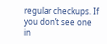regular checkups. If you don’t see one in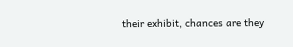their exhibit, chances are they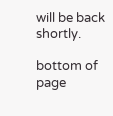will be back shortly.

bottom of page